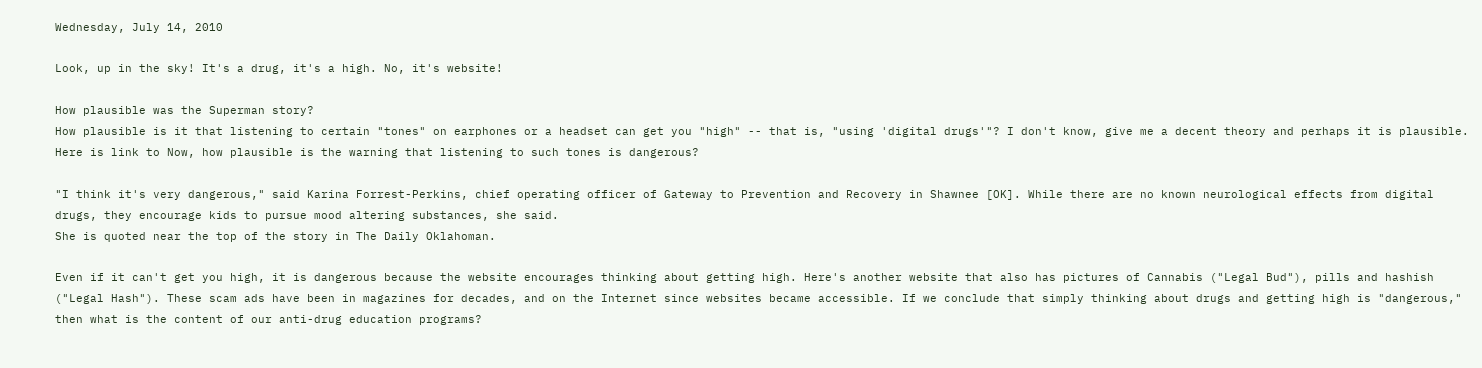Wednesday, July 14, 2010

Look, up in the sky! It's a drug, it's a high. No, it's website!

How plausible was the Superman story?
How plausible is it that listening to certain "tones" on earphones or a headset can get you "high" -- that is, "using 'digital drugs'"? I don't know, give me a decent theory and perhaps it is plausible. Here is link to Now, how plausible is the warning that listening to such tones is dangerous?

"I think it's very dangerous," said Karina Forrest-Perkins, chief operating officer of Gateway to Prevention and Recovery in Shawnee [OK]. While there are no known neurological effects from digital drugs, they encourage kids to pursue mood altering substances, she said.
She is quoted near the top of the story in The Daily Oklahoman.

Even if it can't get you high, it is dangerous because the website encourages thinking about getting high. Here's another website that also has pictures of Cannabis ("Legal Bud"), pills and hashish ("Legal Hash"). These scam ads have been in magazines for decades, and on the Internet since websites became accessible. If we conclude that simply thinking about drugs and getting high is "dangerous," then what is the content of our anti-drug education programs?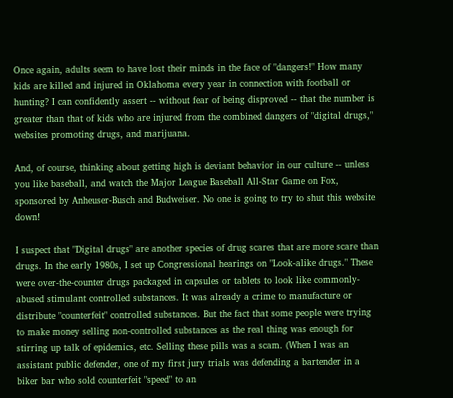Once again, adults seem to have lost their minds in the face of "dangers!" How many kids are killed and injured in Oklahoma every year in connection with football or hunting? I can confidently assert -- without fear of being disproved -- that the number is greater than that of kids who are injured from the combined dangers of "digital drugs," websites promoting drugs, and marijuana.

And, of course, thinking about getting high is deviant behavior in our culture -- unless you like baseball, and watch the Major League Baseball All-Star Game on Fox, sponsored by Anheuser-Busch and Budweiser. No one is going to try to shut this website down!

I suspect that "Digital drugs" are another species of drug scares that are more scare than drugs. In the early 1980s, I set up Congressional hearings on "Look-alike drugs." These were over-the-counter drugs packaged in capsules or tablets to look like commonly-abused stimulant controlled substances. It was already a crime to manufacture or distribute "counterfeit" controlled substances. But the fact that some people were trying to make money selling non-controlled substances as the real thing was enough for stirring up talk of epidemics, etc. Selling these pills was a scam. (When I was an assistant public defender, one of my first jury trials was defending a bartender in a biker bar who sold counterfeit "speed" to an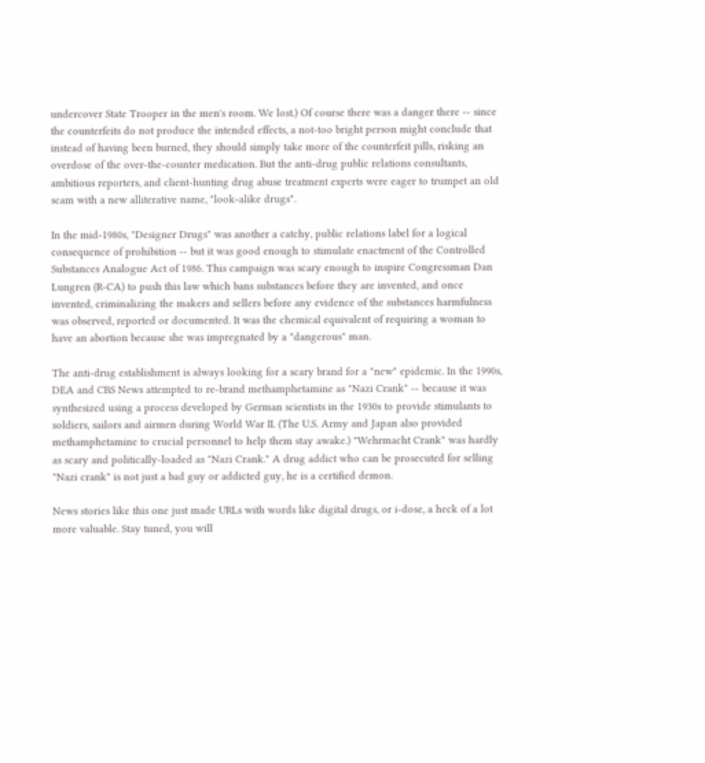undercover State Trooper in the men's room. We lost.) Of course there was a danger there -- since the counterfeits do not produce the intended effects, a not-too bright person might conclude that instead of having been burned, they should simply take more of the counterfeit pills, risking an overdose of the over-the-counter medication. But the anti-drug public relations consultants, ambitious reporters, and client-hunting drug abuse treatment experts were eager to trumpet an old scam with a new alliterative name, "look-alike drugs".

In the mid-1980s, "Designer Drugs" was another a catchy, public relations label for a logical consequence of prohibition -- but it was good enough to stimulate enactment of the Controlled Substances Analogue Act of 1986. This campaign was scary enough to inspire Congressman Dan Lungren (R-CA) to push this law which bans substances before they are invented, and once invented, criminalizing the makers and sellers before any evidence of the substances harmfulness was observed, reported or documented. It was the chemical equivalent of requiring a woman to have an abortion because she was impregnated by a "dangerous" man.

The anti-drug establishment is always looking for a scary brand for a "new" epidemic. In the 1990s, DEA and CBS News attempted to re-brand methamphetamine as "Nazi Crank" -- because it was synthesized using a process developed by German scientists in the 1930s to provide stimulants to soldiers, sailors and airmen during World War II. (The U.S. Army and Japan also provided methamphetamine to crucial personnel to help them stay awake.) "Wehrmacht Crank" was hardly as scary and politically-loaded as "Nazi Crank." A drug addict who can be prosecuted for selling "Nazi crank" is not just a bad guy or addicted guy, he is a certified demon.

News stories like this one just made URLs with words like digital drugs, or i-dose, a heck of a lot more valuable. Stay tuned, you will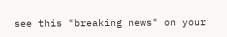see this "breaking news" on your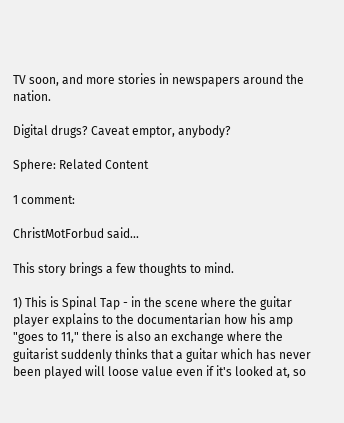TV soon, and more stories in newspapers around the nation.

Digital drugs? Caveat emptor, anybody?

Sphere: Related Content

1 comment:

ChristMotForbud said...

This story brings a few thoughts to mind.

1) This is Spinal Tap - in the scene where the guitar player explains to the documentarian how his amp "goes to 11," there is also an exchange where the guitarist suddenly thinks that a guitar which has never been played will loose value even if it's looked at, so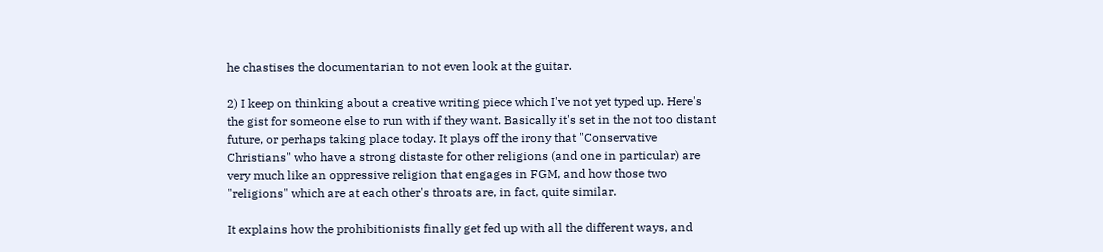he chastises the documentarian to not even look at the guitar.

2) I keep on thinking about a creative writing piece which I've not yet typed up. Here's the gist for someone else to run with if they want. Basically it's set in the not too distant future, or perhaps taking place today. It plays off the irony that "Conservative Christians" who have a strong distaste for other religions (and one in particular) are very much like an oppressive religion that engages in FGM, and how those two "religions" which are at each other's throats are, in fact, quite similar.

It explains how the prohibitionists finally get fed up with all the different ways, and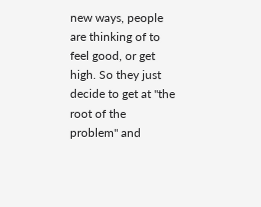new ways, people are thinking of to feel good, or get high. So they just decide to get at "the root of the problem" and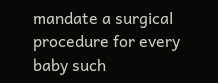mandate a surgical procedure for every baby such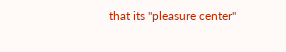that its "pleasure center"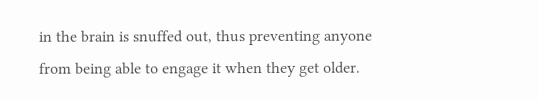in the brain is snuffed out, thus preventing anyone from being able to engage it when they get older.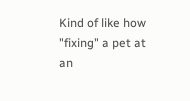Kind of like how "fixing" a pet at an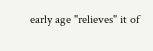early age "relieves" it of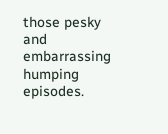those pesky and embarrassing humping episodes.